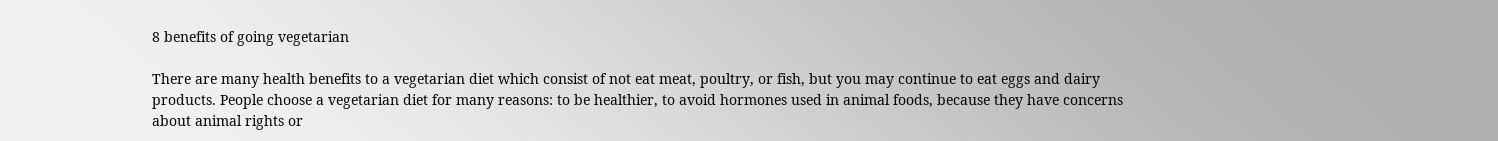8 benefits of going vegetarian

There are many health benefits to a vegetarian diet which consist of not eat meat, poultry, or fish, but you may continue to eat eggs and dairy products. People choose a vegetarian diet for many reasons: to be healthier, to avoid hormones used in animal foods, because they have concerns about animal rights or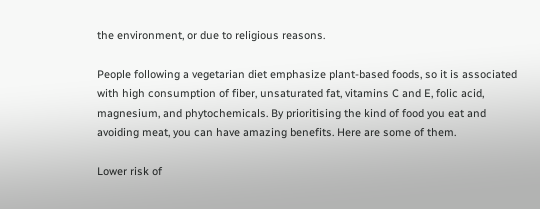the environment, or due to religious reasons.

People following a vegetarian diet emphasize plant-based foods, so it is associated with high consumption of fiber, unsaturated fat, vitamins C and E, folic acid, magnesium, and phytochemicals. By prioritising the kind of food you eat and avoiding meat, you can have amazing benefits. Here are some of them.

Lower risk of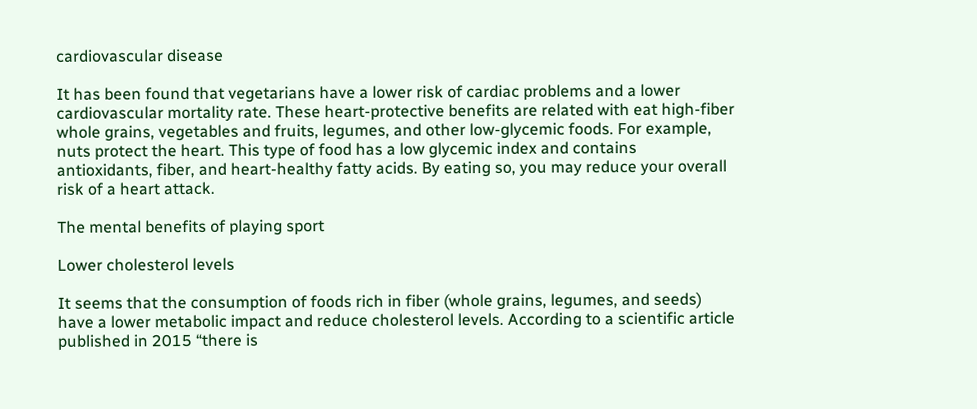cardiovascular disease

It has been found that vegetarians have a lower risk of cardiac problems and a lower cardiovascular mortality rate. These heart-protective benefits are related with eat high-fiber whole grains, vegetables and fruits, legumes, and other low-glycemic foods. For example, nuts protect the heart. This type of food has a low glycemic index and contains antioxidants, fiber, and heart-healthy fatty acids. By eating so, you may reduce your overall risk of a heart attack.

The mental benefits of playing sport

Lower cholesterol levels

It seems that the consumption of foods rich in fiber (whole grains, legumes, and seeds) have a lower metabolic impact and reduce cholesterol levels. According to a scientific article published in 2015 “there is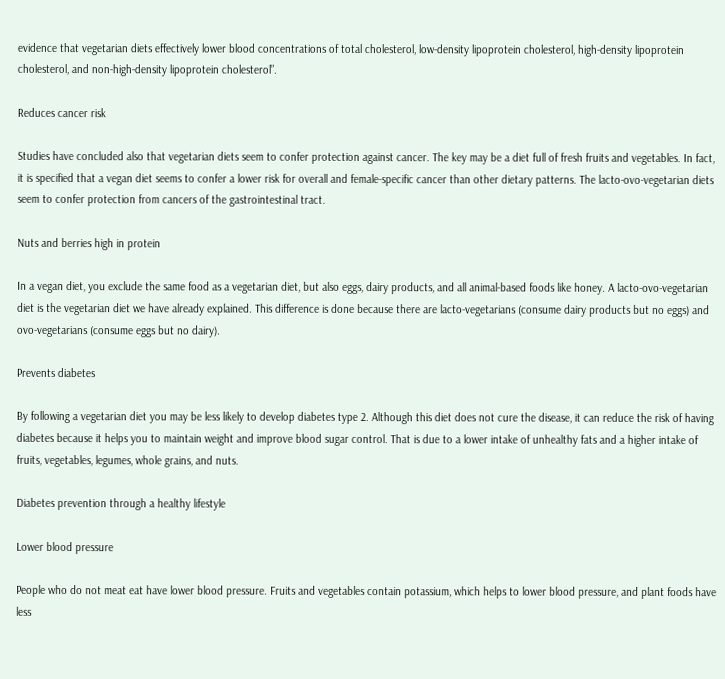evidence that vegetarian diets effectively lower blood concentrations of total cholesterol, low-density lipoprotein cholesterol, high-density lipoprotein cholesterol, and non-high-density lipoprotein cholesterol”.

Reduces cancer risk

Studies have concluded also that vegetarian diets seem to confer protection against cancer. The key may be a diet full of fresh fruits and vegetables. In fact, it is specified that a vegan diet seems to confer a lower risk for overall and female-specific cancer than other dietary patterns. The lacto-ovo-vegetarian diets seem to confer protection from cancers of the gastrointestinal tract.

Nuts and berries high in protein

In a vegan diet, you exclude the same food as a vegetarian diet, but also eggs, dairy products, and all animal-based foods like honey. A lacto-ovo-vegetarian diet is the vegetarian diet we have already explained. This difference is done because there are lacto-vegetarians (consume dairy products but no eggs) and ovo-vegetarians (consume eggs but no dairy).

Prevents diabetes

By following a vegetarian diet you may be less likely to develop diabetes type 2. Although this diet does not cure the disease, it can reduce the risk of having diabetes because it helps you to maintain weight and improve blood sugar control. That is due to a lower intake of unhealthy fats and a higher intake of fruits, vegetables, legumes, whole grains, and nuts.

Diabetes prevention through a healthy lifestyle

Lower blood pressure

People who do not meat eat have lower blood pressure. Fruits and vegetables contain potassium, which helps to lower blood pressure, and plant foods have less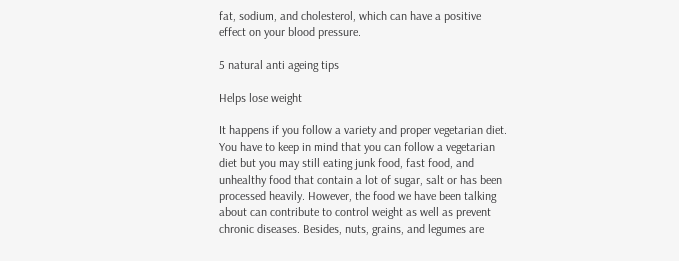fat, sodium, and cholesterol, which can have a positive effect on your blood pressure.

5 natural anti ageing tips

Helps lose weight

It happens if you follow a variety and proper vegetarian diet. You have to keep in mind that you can follow a vegetarian diet but you may still eating junk food, fast food, and unhealthy food that contain a lot of sugar, salt or has been processed heavily. However, the food we have been talking about can contribute to control weight as well as prevent chronic diseases. Besides, nuts, grains, and legumes are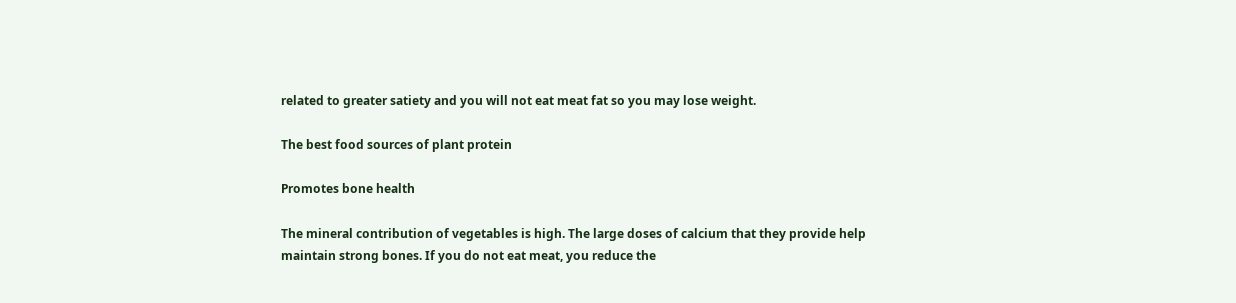related to greater satiety and you will not eat meat fat so you may lose weight.

The best food sources of plant protein

Promotes bone health

The mineral contribution of vegetables is high. The large doses of calcium that they provide help maintain strong bones. If you do not eat meat, you reduce the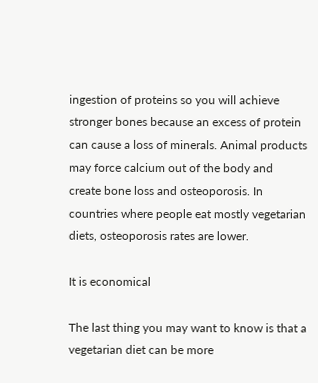ingestion of proteins so you will achieve stronger bones because an excess of protein can cause a loss of minerals. Animal products may force calcium out of the body and create bone loss and osteoporosis. In countries where people eat mostly vegetarian diets, osteoporosis rates are lower.

It is economical

The last thing you may want to know is that a vegetarian diet can be more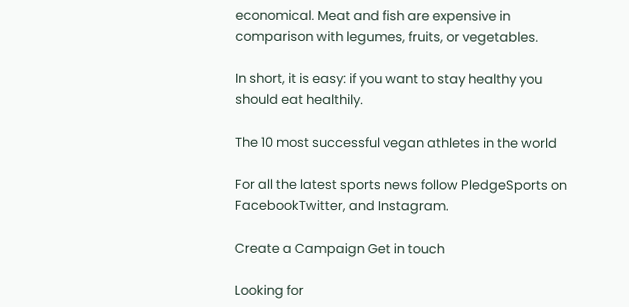economical. Meat and fish are expensive in comparison with legumes, fruits, or vegetables.

In short, it is easy: if you want to stay healthy you should eat healthily.

The 10 most successful vegan athletes in the world

For all the latest sports news follow PledgeSports on FacebookTwitter, and Instagram.

Create a Campaign Get in touch

Looking for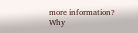more information? Why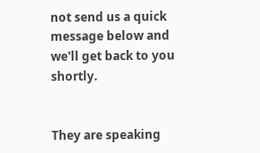not send us a quick message below and we'll get back to you shortly.


They are speaking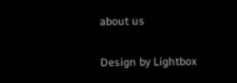about us

Design by Lightbox